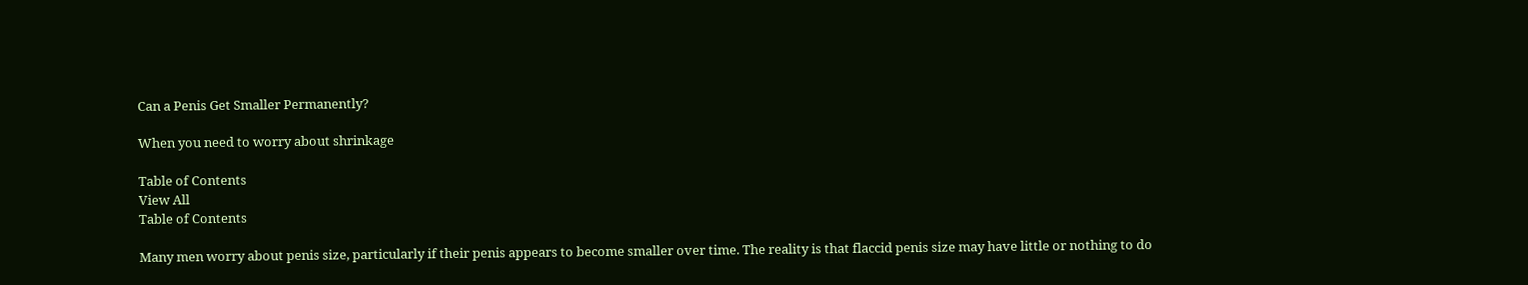Can a Penis Get Smaller Permanently?

When you need to worry about shrinkage

Table of Contents
View All
Table of Contents

Many men worry about penis size, particularly if their penis appears to become smaller over time. The reality is that flaccid penis size may have little or nothing to do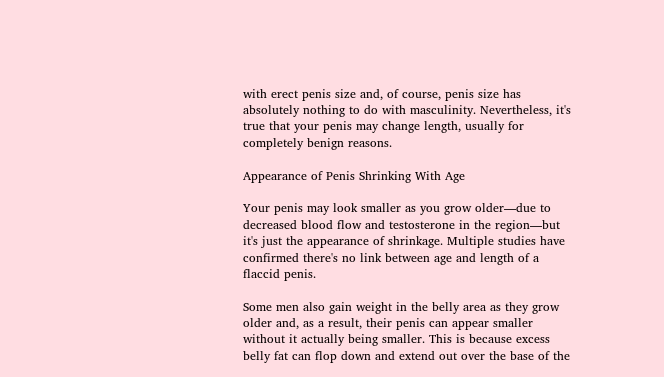with erect penis size and, of course, penis size has absolutely nothing to do with masculinity. Nevertheless, it's true that your penis may change length, usually for completely benign reasons.

Appearance of Penis Shrinking With Age

Your penis may look smaller as you grow older—due to decreased blood flow and testosterone in the region—but it's just the appearance of shrinkage. Multiple studies have confirmed there's no link between age and length of a flaccid penis.

Some men also gain weight in the belly area as they grow older and, as a result, their penis can appear smaller without it actually being smaller. This is because excess belly fat can flop down and extend out over the base of the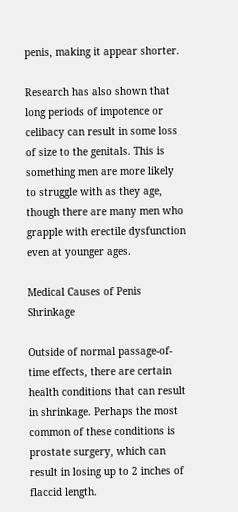penis, making it appear shorter.

Research has also shown that long periods of impotence or celibacy can result in some loss of size to the genitals. This is something men are more likely to struggle with as they age, though there are many men who grapple with erectile dysfunction even at younger ages.

Medical Causes of Penis Shrinkage

Outside of normal passage-of-time effects, there are certain health conditions that can result in shrinkage. Perhaps the most common of these conditions is prostate surgery, which can result in losing up to 2 inches of flaccid length.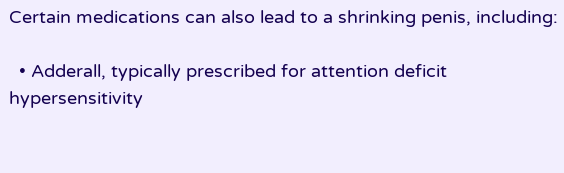Certain medications can also lead to a shrinking penis, including:

  • Adderall, typically prescribed for attention deficit hypersensitivity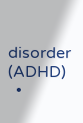disorder (ADHD)
  •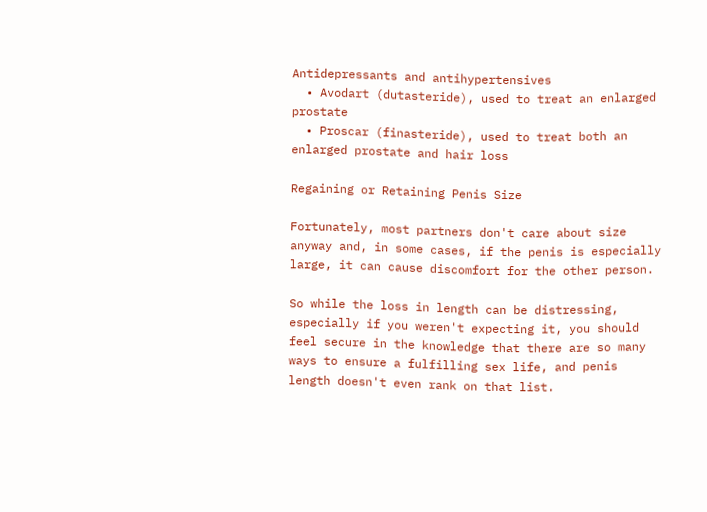Antidepressants and antihypertensives
  • Avodart (dutasteride), used to treat an enlarged prostate
  • Proscar (finasteride), used to treat both an enlarged prostate and hair loss

Regaining or Retaining Penis Size

Fortunately, most partners don't care about size anyway and, in some cases, if the penis is especially large, it can cause discomfort for the other person.

So while the loss in length can be distressing, especially if you weren't expecting it, you should feel secure in the knowledge that there are so many ways to ensure a fulfilling sex life, and penis length doesn't even rank on that list.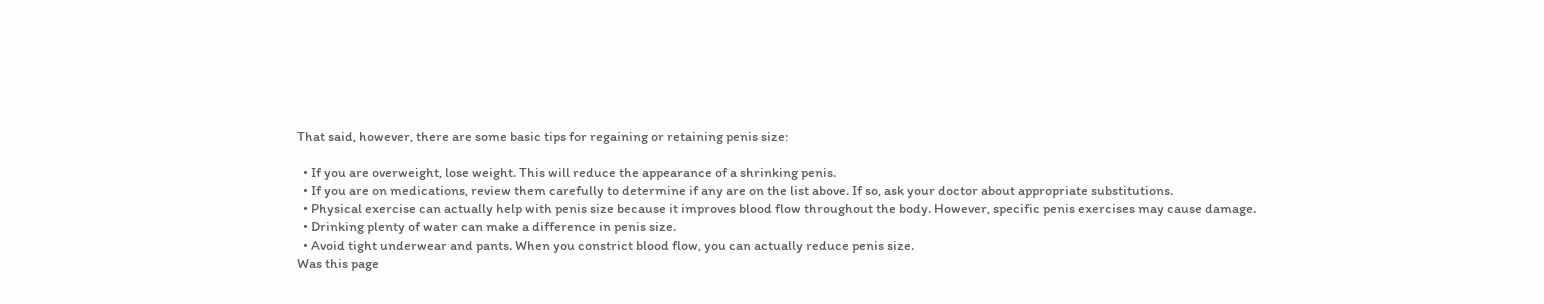That said, however, there are some basic tips for regaining or retaining penis size:

  • If you are overweight, lose weight. This will reduce the appearance of a shrinking penis.
  • If you are on medications, review them carefully to determine if any are on the list above. If so, ask your doctor about appropriate substitutions.
  • Physical exercise can actually help with penis size because it improves blood flow throughout the body. However, specific penis exercises may cause damage.
  • Drinking plenty of water can make a difference in penis size.
  • Avoid tight underwear and pants. When you constrict blood flow, you can actually reduce penis size.
Was this page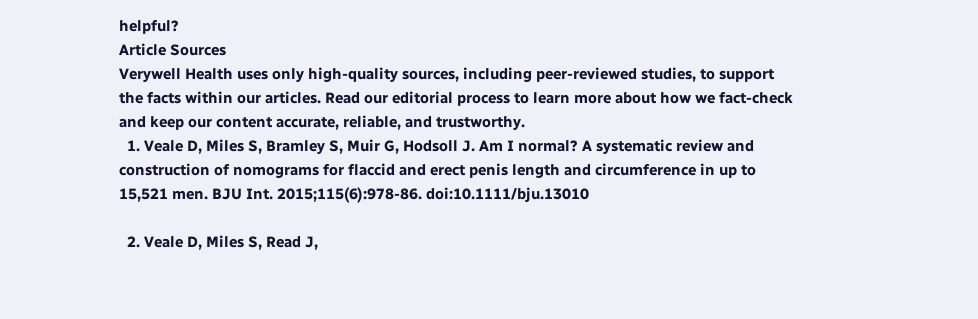helpful?
Article Sources
Verywell Health uses only high-quality sources, including peer-reviewed studies, to support the facts within our articles. Read our editorial process to learn more about how we fact-check and keep our content accurate, reliable, and trustworthy.
  1. Veale D, Miles S, Bramley S, Muir G, Hodsoll J. Am I normal? A systematic review and construction of nomograms for flaccid and erect penis length and circumference in up to 15,521 men. BJU Int. 2015;115(6):978-86. doi:10.1111/bju.13010

  2. Veale D, Miles S, Read J,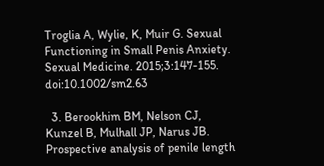Troglia A, Wylie, K, Muir G. Sexual Functioning in Small Penis Anxiety. Sexual Medicine. 2015;3:147-155. doi:10.1002/sm2.63

  3. Berookhim BM, Nelson CJ, Kunzel B, Mulhall JP, Narus JB. Prospective analysis of penile length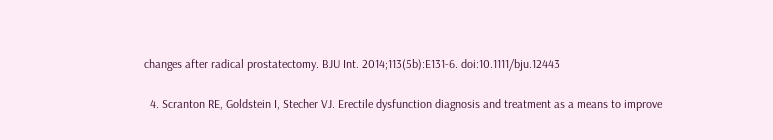changes after radical prostatectomy. BJU Int. 2014;113(5b):E131-6. doi:10.1111/bju.12443

  4. Scranton RE, Goldstein I, Stecher VJ. Erectile dysfunction diagnosis and treatment as a means to improve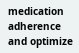medication adherence and optimize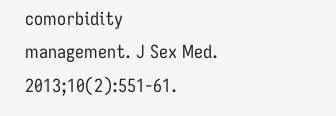comorbidity management. J Sex Med. 2013;10(2):551-61.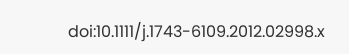doi:10.1111/j.1743-6109.2012.02998.x